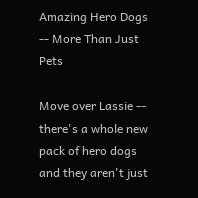Amazing Hero Dogs -- More Than Just Pets

Move over Lassie -- there's a whole new pack of hero dogs and they aren't just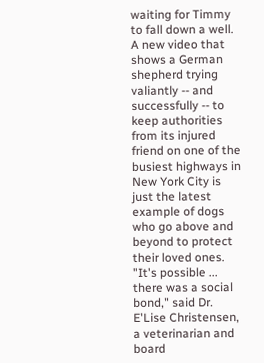waiting for Timmy to fall down a well. A new video that shows a German shepherd trying valiantly -- and successfully -- to keep authorities from its injured friend on one of the busiest highways in New York City is just the latest example of dogs who go above and beyond to protect their loved ones. "It's possible ... there was a social bond," said Dr. E'Lise Christensen, a veterinarian and board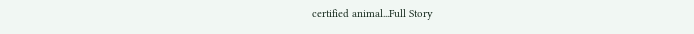certified animal...Full Story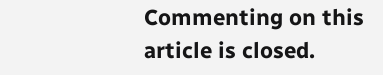Commenting on this article is closed.